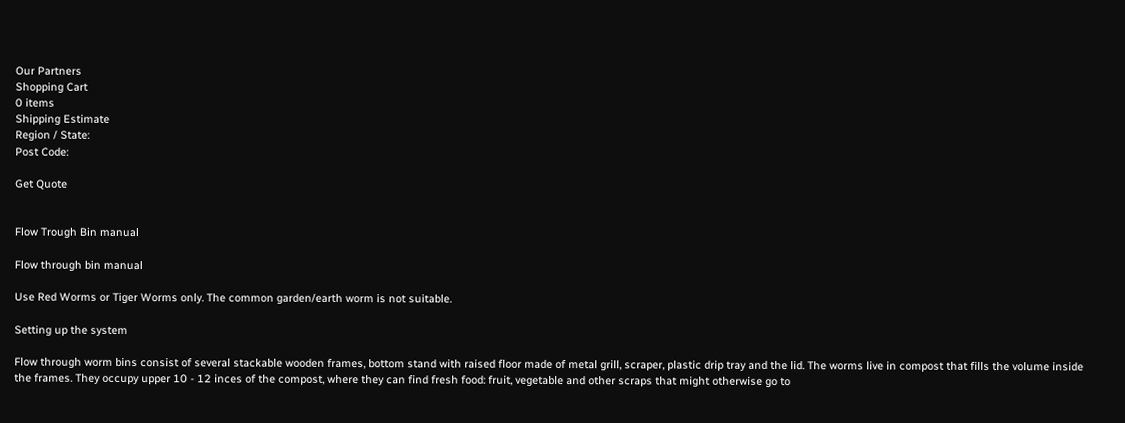Our Partners
Shopping Cart
0 items
Shipping Estimate
Region / State:
Post Code:

Get Quote


Flow Trough Bin manual

Flow through bin manual

Use Red Worms or Tiger Worms only. The common garden/earth worm is not suitable.

Setting up the system

Flow through worm bins consist of several stackable wooden frames, bottom stand with raised floor made of metal grill, scraper, plastic drip tray and the lid. The worms live in compost that fills the volume inside the frames. They occupy upper 10 - 12 inces of the compost, where they can find fresh food: fruit, vegetable and other scraps that might otherwise go to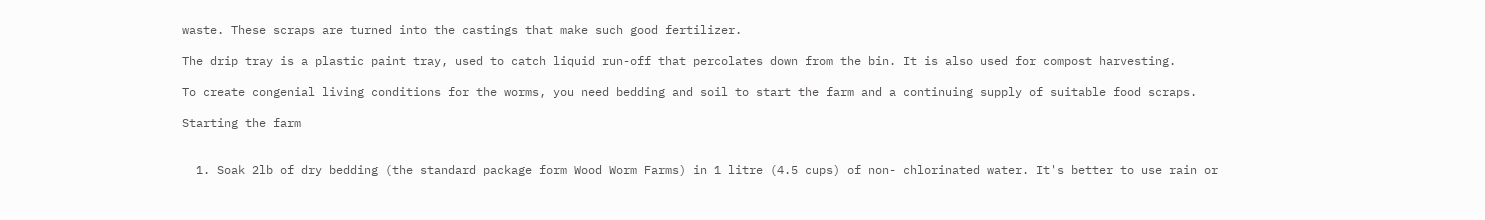waste. These scraps are turned into the castings that make such good fertilizer.

The drip tray is a plastic paint tray, used to catch liquid run-off that percolates down from the bin. It is also used for compost harvesting.

To create congenial living conditions for the worms, you need bedding and soil to start the farm and a continuing supply of suitable food scraps.

Starting the farm


  1. Soak 2lb of dry bedding (the standard package form Wood Worm Farms) in 1 litre (4.5 cups) of non- chlorinated water. It's better to use rain or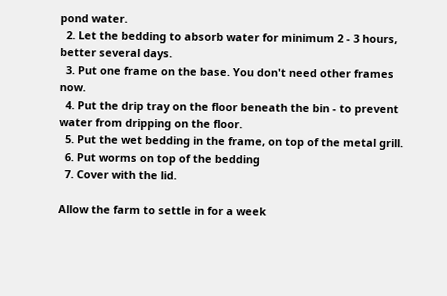pond water.
  2. Let the bedding to absorb water for minimum 2 - 3 hours, better several days.
  3. Put one frame on the base. You don't need other frames now.
  4. Put the drip tray on the floor beneath the bin - to prevent water from dripping on the floor.
  5. Put the wet bedding in the frame, on top of the metal grill.
  6. Put worms on top of the bedding
  7. Cover with the lid.

Allow the farm to settle in for a week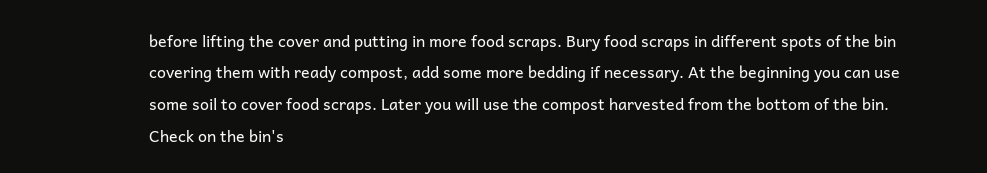before lifting the cover and putting in more food scraps. Bury food scraps in different spots of the bin covering them with ready compost, add some more bedding if necessary. At the beginning you can use some soil to cover food scraps. Later you will use the compost harvested from the bottom of the bin. Check on the bin's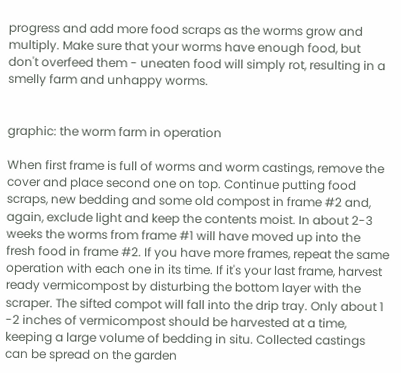progress and add more food scraps as the worms grow and multiply. Make sure that your worms have enough food, but don't overfeed them - uneaten food will simply rot, resulting in a smelly farm and unhappy worms.


graphic: the worm farm in operation

When first frame is full of worms and worm castings, remove the cover and place second one on top. Continue putting food scraps, new bedding and some old compost in frame #2 and, again, exclude light and keep the contents moist. In about 2-3 weeks the worms from frame #1 will have moved up into the fresh food in frame #2. If you have more frames, repeat the same operation with each one in its time. If it's your last frame, harvest ready vermicompost by disturbing the bottom layer with the scraper. The sifted compot will fall into the drip tray. Only about 1 -2 inches of vermicompost should be harvested at a time, keeping a large volume of bedding in situ. Collected castings can be spread on the garden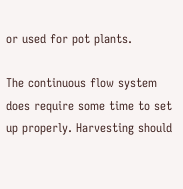or used for pot plants.

The continuous flow system does require some time to set up properly. Harvesting should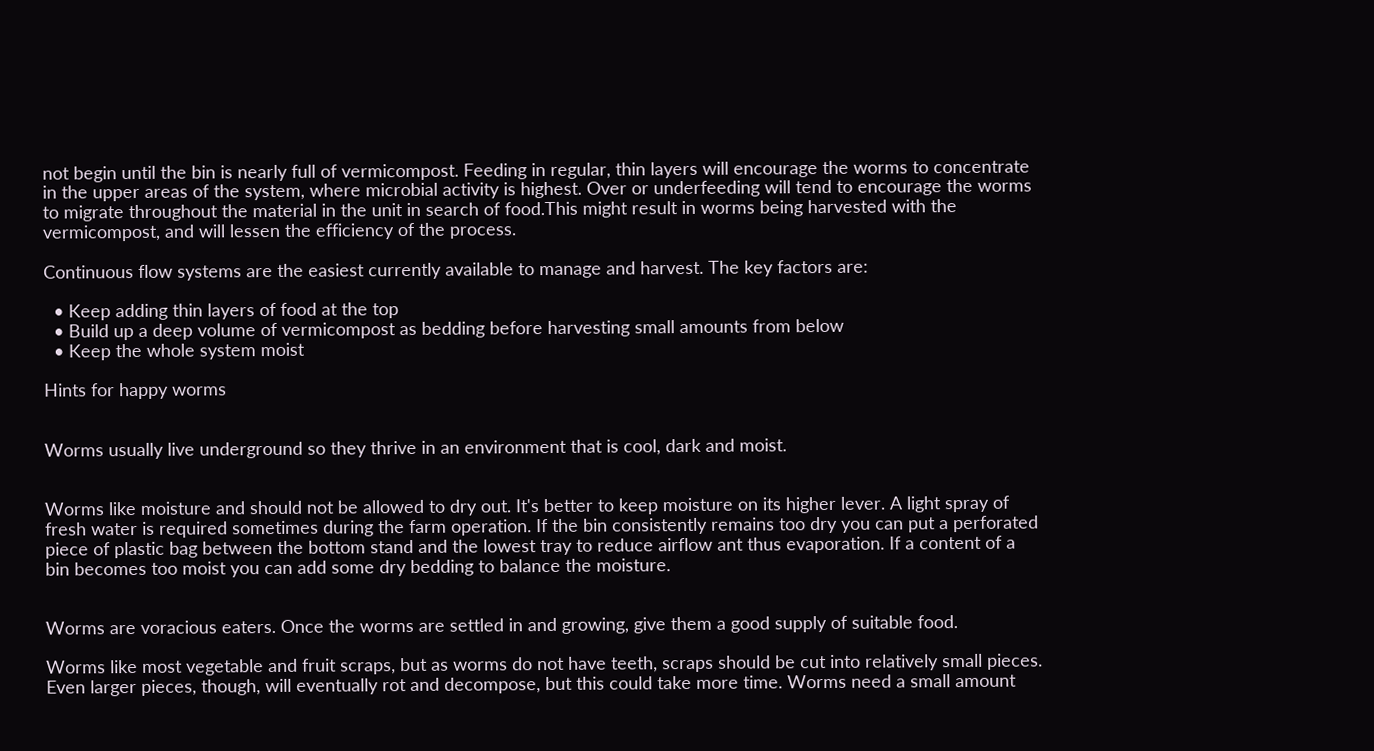not begin until the bin is nearly full of vermicompost. Feeding in regular, thin layers will encourage the worms to concentrate in the upper areas of the system, where microbial activity is highest. Over or underfeeding will tend to encourage the worms to migrate throughout the material in the unit in search of food.This might result in worms being harvested with the vermicompost, and will lessen the efficiency of the process.

Continuous flow systems are the easiest currently available to manage and harvest. The key factors are:

  • Keep adding thin layers of food at the top
  • Build up a deep volume of vermicompost as bedding before harvesting small amounts from below
  • Keep the whole system moist

Hints for happy worms


Worms usually live underground so they thrive in an environment that is cool, dark and moist.


Worms like moisture and should not be allowed to dry out. It's better to keep moisture on its higher lever. A light spray of fresh water is required sometimes during the farm operation. If the bin consistently remains too dry you can put a perforated piece of plastic bag between the bottom stand and the lowest tray to reduce airflow ant thus evaporation. If a content of a bin becomes too moist you can add some dry bedding to balance the moisture.


Worms are voracious eaters. Once the worms are settled in and growing, give them a good supply of suitable food.

Worms like most vegetable and fruit scraps, but as worms do not have teeth, scraps should be cut into relatively small pieces. Even larger pieces, though, will eventually rot and decompose, but this could take more time. Worms need a small amount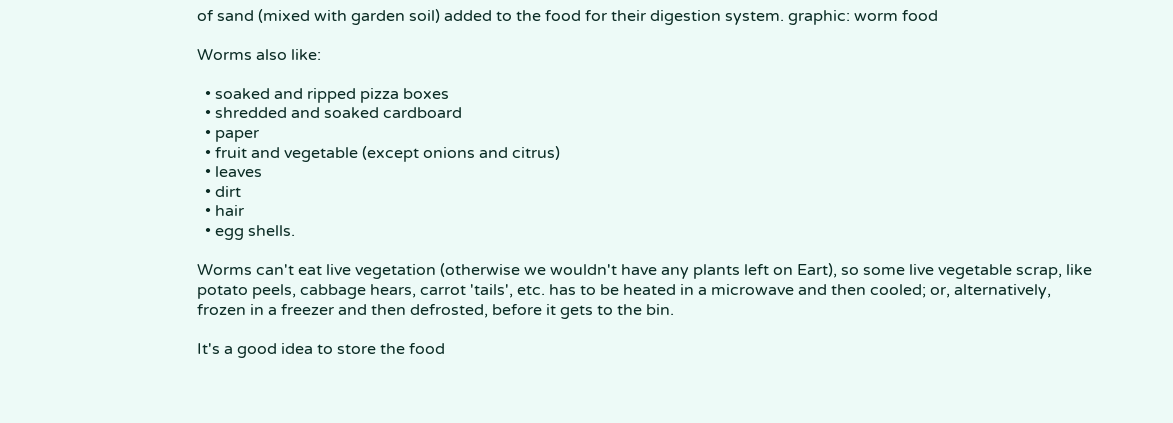of sand (mixed with garden soil) added to the food for their digestion system. graphic: worm food

Worms also like:

  • soaked and ripped pizza boxes
  • shredded and soaked cardboard
  • paper
  • fruit and vegetable (except onions and citrus)
  • leaves
  • dirt
  • hair
  • egg shells.

Worms can't eat live vegetation (otherwise we wouldn't have any plants left on Eart), so some live vegetable scrap, like potato peels, cabbage hears, carrot 'tails', etc. has to be heated in a microwave and then cooled; or, alternatively, frozen in a freezer and then defrosted, before it gets to the bin.

It's a good idea to store the food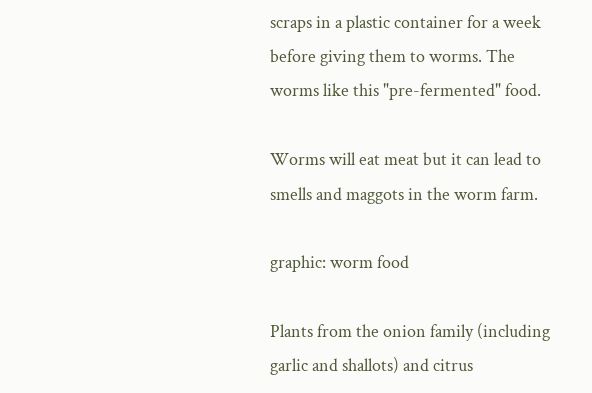scraps in a plastic container for a week before giving them to worms. The worms like this "pre-fermented" food.

Worms will eat meat but it can lead to smells and maggots in the worm farm.

graphic: worm food

Plants from the onion family (including garlic and shallots) and citrus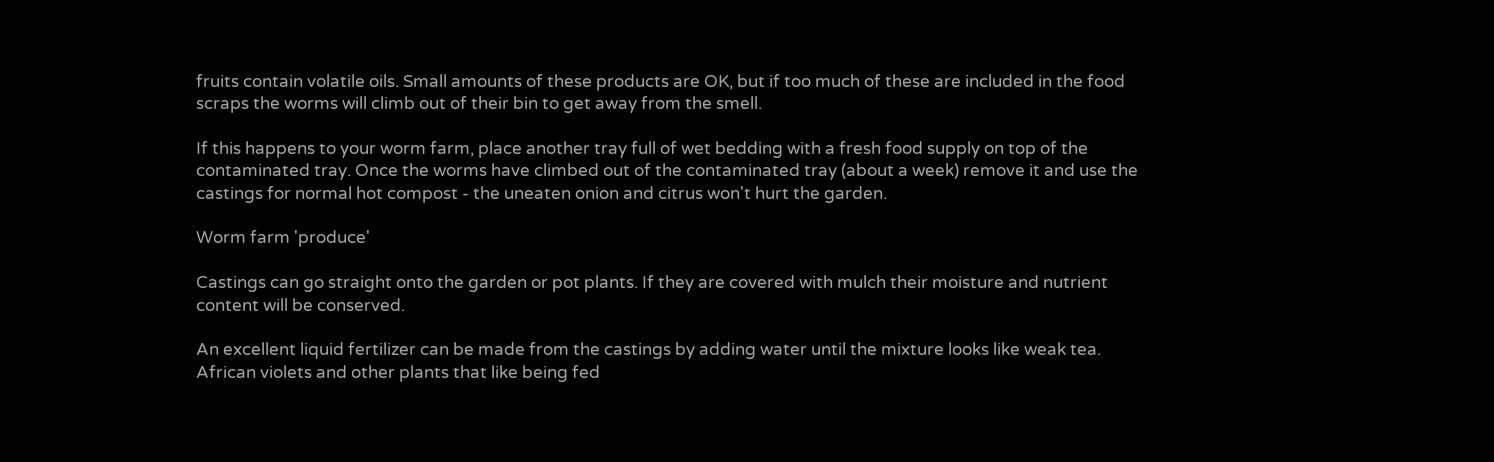fruits contain volatile oils. Small amounts of these products are OK, but if too much of these are included in the food scraps the worms will climb out of their bin to get away from the smell.

If this happens to your worm farm, place another tray full of wet bedding with a fresh food supply on top of the contaminated tray. Once the worms have climbed out of the contaminated tray (about a week) remove it and use the castings for normal hot compost - the uneaten onion and citrus won't hurt the garden.

Worm farm 'produce'

Castings can go straight onto the garden or pot plants. If they are covered with mulch their moisture and nutrient content will be conserved.

An excellent liquid fertilizer can be made from the castings by adding water until the mixture looks like weak tea. African violets and other plants that like being fed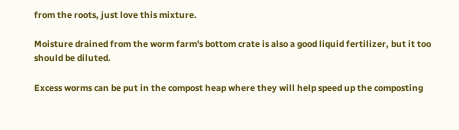from the roots, just love this mixture.

Moisture drained from the worm farm's bottom crate is also a good liquid fertilizer, but it too should be diluted.

Excess worms can be put in the compost heap where they will help speed up the composting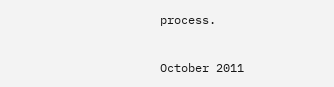process.

October 2011